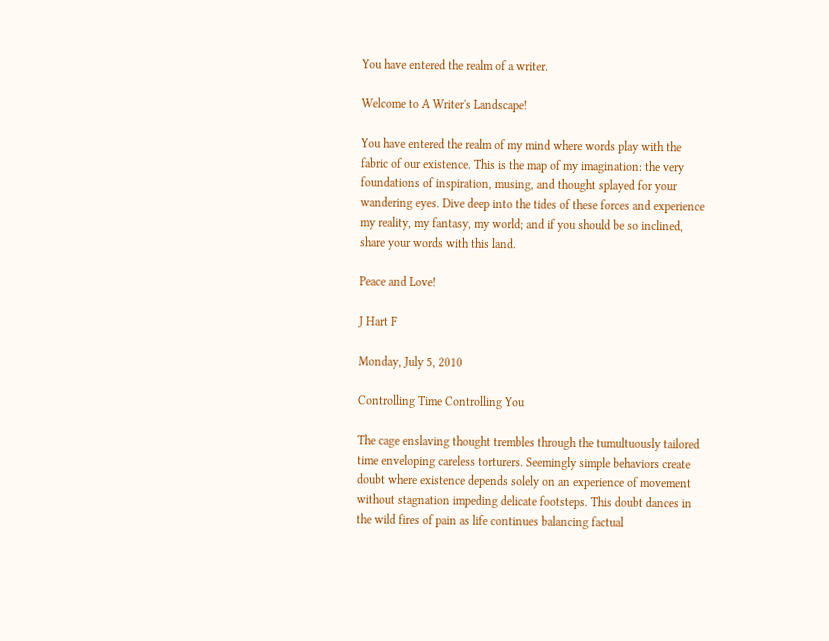You have entered the realm of a writer.

Welcome to A Writer's Landscape!

You have entered the realm of my mind where words play with the fabric of our existence. This is the map of my imagination: the very foundations of inspiration, musing, and thought splayed for your wandering eyes. Dive deep into the tides of these forces and experience my reality, my fantasy, my world; and if you should be so inclined, share your words with this land.

Peace and Love!

J Hart F

Monday, July 5, 2010

Controlling Time Controlling You

The cage enslaving thought trembles through the tumultuously tailored time enveloping careless torturers. Seemingly simple behaviors create doubt where existence depends solely on an experience of movement without stagnation impeding delicate footsteps. This doubt dances in the wild fires of pain as life continues balancing factual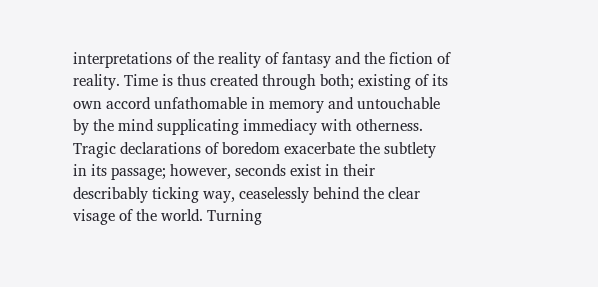interpretations of the reality of fantasy and the fiction of reality. Time is thus created through both; existing of its own accord unfathomable in memory and untouchable by the mind supplicating immediacy with otherness. Tragic declarations of boredom exacerbate the subtlety in its passage; however, seconds exist in their describably ticking way, ceaselessly behind the clear visage of the world. Turning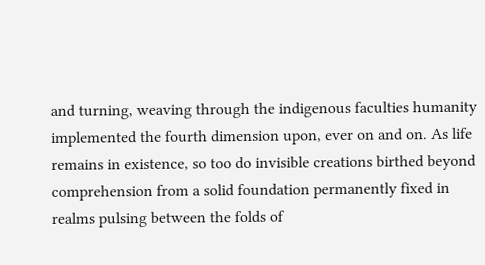and turning, weaving through the indigenous faculties humanity implemented the fourth dimension upon, ever on and on. As life remains in existence, so too do invisible creations birthed beyond comprehension from a solid foundation permanently fixed in realms pulsing between the folds of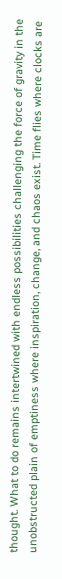thought. What to do remains intertwined with endless possibilities challenging the force of gravity in the unobstructed plain of emptiness where inspiration, change, and chaos exist. Time flies where clocks are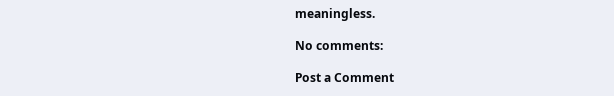meaningless.

No comments:

Post a Comment